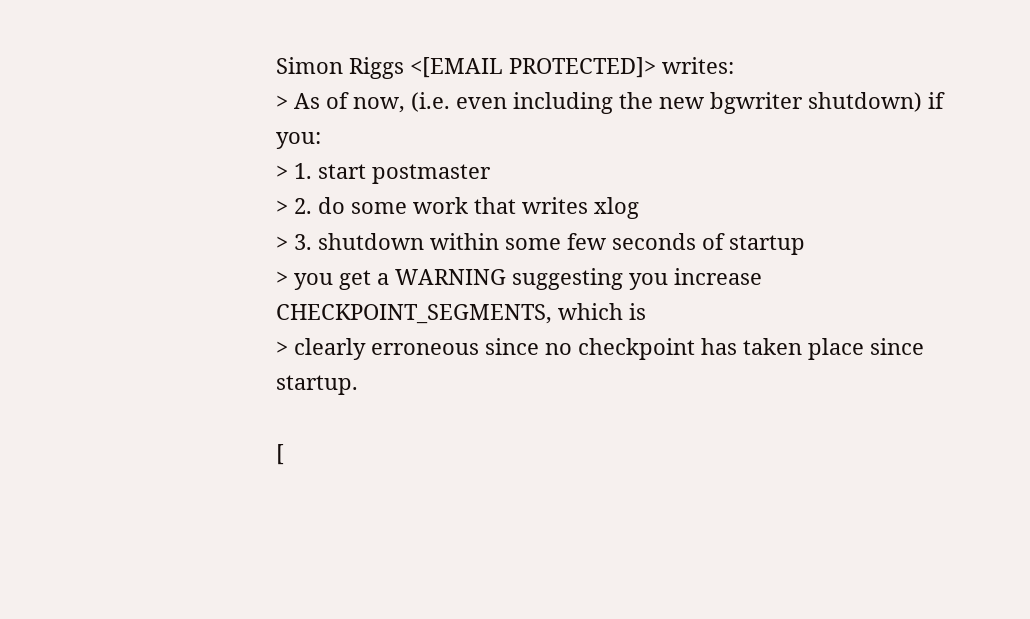Simon Riggs <[EMAIL PROTECTED]> writes:
> As of now, (i.e. even including the new bgwriter shutdown) if you:
> 1. start postmaster
> 2. do some work that writes xlog
> 3. shutdown within some few seconds of startup
> you get a WARNING suggesting you increase CHECKPOINT_SEGMENTS, which is
> clearly erroneous since no checkpoint has taken place since startup.

[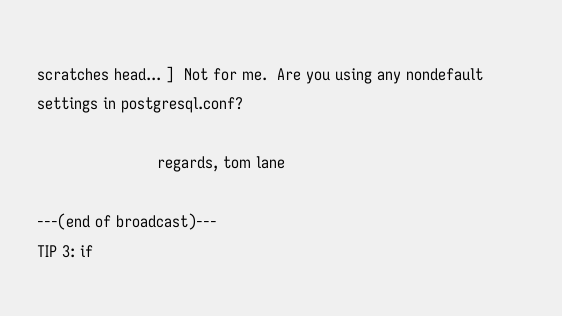scratches head... ]  Not for me.  Are you using any nondefault
settings in postgresql.conf?

                        regards, tom lane

---(end of broadcast)---
TIP 3: if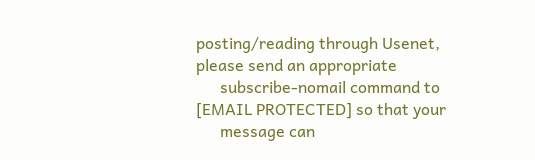posting/reading through Usenet, please send an appropriate
      subscribe-nomail command to [EMAIL PROTECTED] so that your
      message can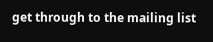get through to the mailing list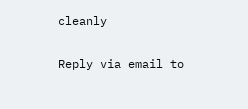cleanly

Reply via email to